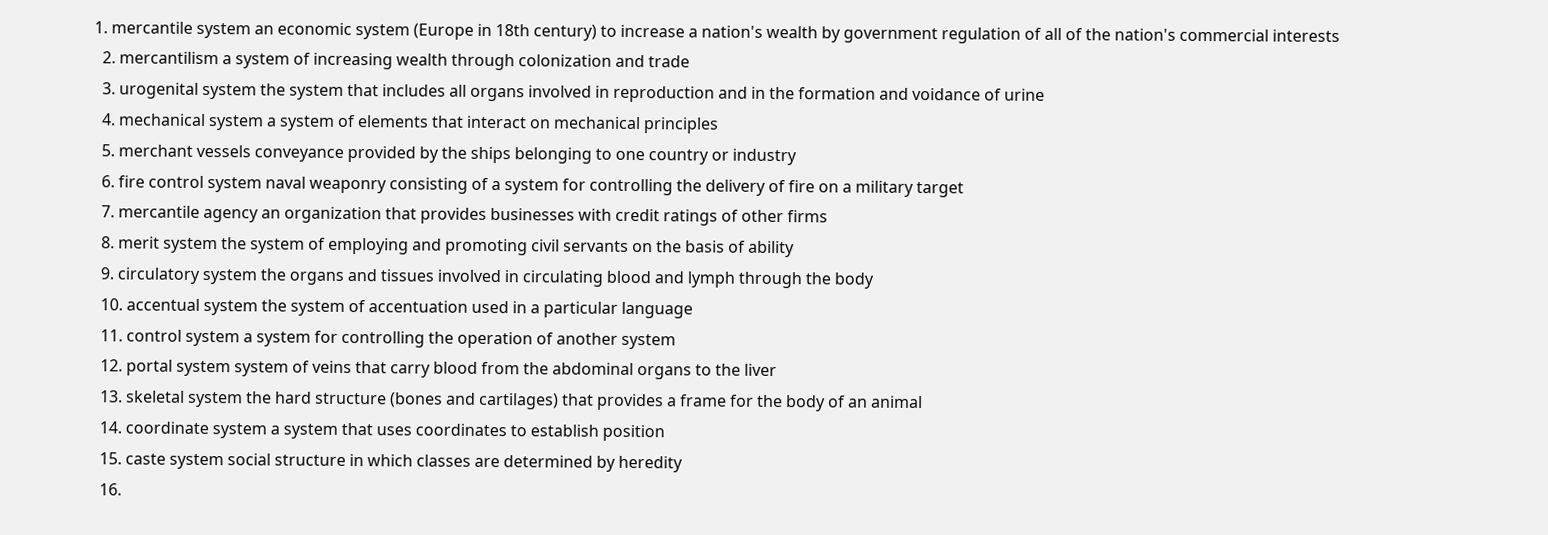1. mercantile system an economic system (Europe in 18th century) to increase a nation's wealth by government regulation of all of the nation's commercial interests
  2. mercantilism a system of increasing wealth through colonization and trade
  3. urogenital system the system that includes all organs involved in reproduction and in the formation and voidance of urine
  4. mechanical system a system of elements that interact on mechanical principles
  5. merchant vessels conveyance provided by the ships belonging to one country or industry
  6. fire control system naval weaponry consisting of a system for controlling the delivery of fire on a military target
  7. mercantile agency an organization that provides businesses with credit ratings of other firms
  8. merit system the system of employing and promoting civil servants on the basis of ability
  9. circulatory system the organs and tissues involved in circulating blood and lymph through the body
  10. accentual system the system of accentuation used in a particular language
  11. control system a system for controlling the operation of another system
  12. portal system system of veins that carry blood from the abdominal organs to the liver
  13. skeletal system the hard structure (bones and cartilages) that provides a frame for the body of an animal
  14. coordinate system a system that uses coordinates to establish position
  15. caste system social structure in which classes are determined by heredity
  16.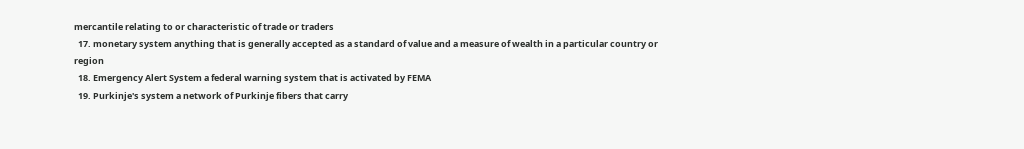mercantile relating to or characteristic of trade or traders
  17. monetary system anything that is generally accepted as a standard of value and a measure of wealth in a particular country or region
  18. Emergency Alert System a federal warning system that is activated by FEMA
  19. Purkinje's system a network of Purkinje fibers that carry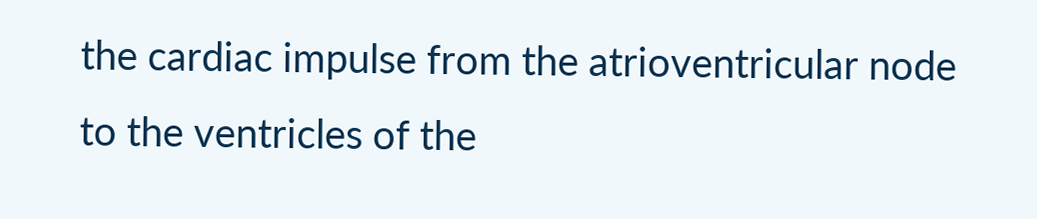the cardiac impulse from the atrioventricular node to the ventricles of the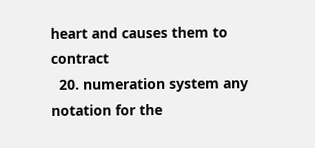heart and causes them to contract
  20. numeration system any notation for the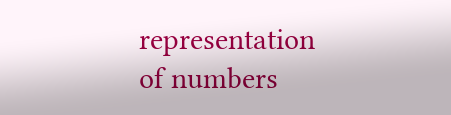representation of numbers